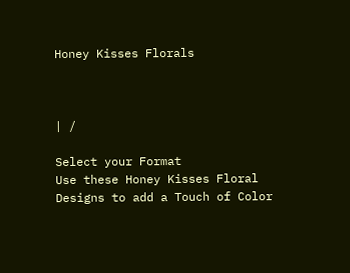Honey Kisses Florals



| /

Select your Format
Use these Honey Kisses Floral Designs to add a Touch of Color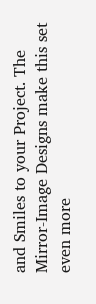and Smiles to your Project. The Mirror-Image Designs make this set even more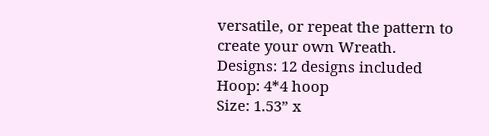versatile, or repeat the pattern to create your own Wreath.
Designs: 12 designs included
Hoop: 4*4 hoop
Size: 1.53” x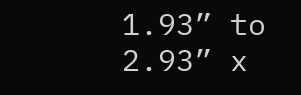1.93” to 2.93” x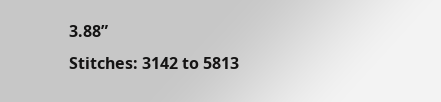3.88”
Stitches: 3142 to 5813